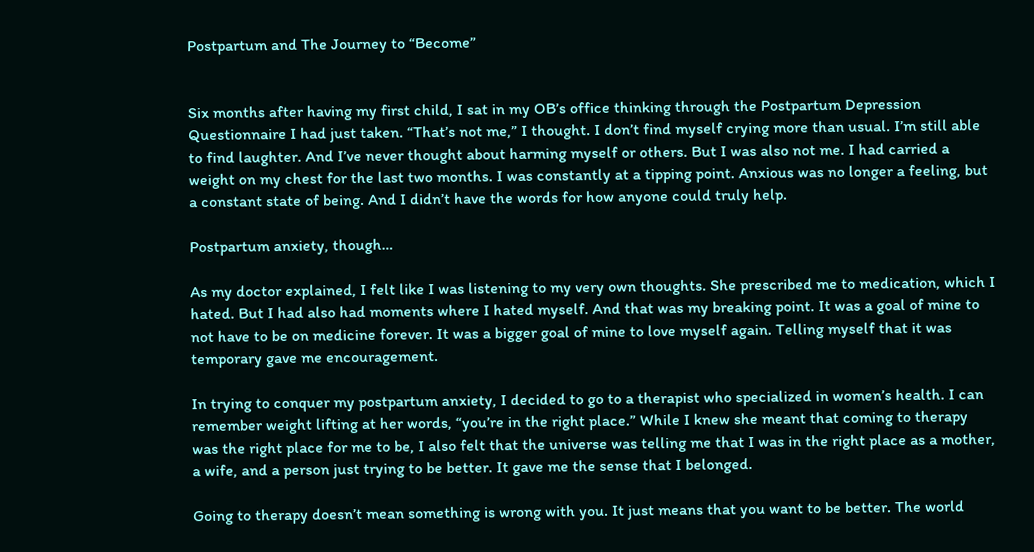Postpartum and The Journey to “Become”


Six months after having my first child, I sat in my OB’s office thinking through the Postpartum Depression Questionnaire I had just taken. “That’s not me,” I thought. I don’t find myself crying more than usual. I’m still able to find laughter. And I’ve never thought about harming myself or others. But I was also not me. I had carried a weight on my chest for the last two months. I was constantly at a tipping point. Anxious was no longer a feeling, but a constant state of being. And I didn’t have the words for how anyone could truly help.

Postpartum anxiety, though…

As my doctor explained, I felt like I was listening to my very own thoughts. She prescribed me to medication, which I hated. But I had also had moments where I hated myself. And that was my breaking point. It was a goal of mine to not have to be on medicine forever. It was a bigger goal of mine to love myself again. Telling myself that it was temporary gave me encouragement.

In trying to conquer my postpartum anxiety, I decided to go to a therapist who specialized in women’s health. I can remember weight lifting at her words, “you’re in the right place.” While I knew she meant that coming to therapy was the right place for me to be, I also felt that the universe was telling me that I was in the right place as a mother, a wife, and a person just trying to be better. It gave me the sense that I belonged.

Going to therapy doesn’t mean something is wrong with you. It just means that you want to be better. The world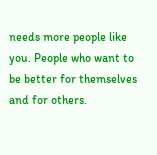needs more people like you. People who want to be better for themselves and for others.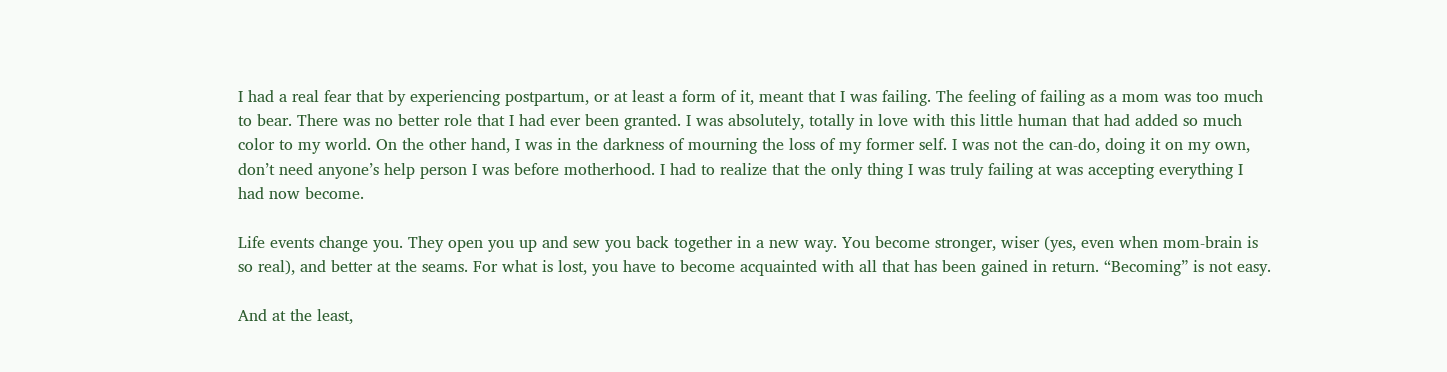I had a real fear that by experiencing postpartum, or at least a form of it, meant that I was failing. The feeling of failing as a mom was too much to bear. There was no better role that I had ever been granted. I was absolutely, totally in love with this little human that had added so much color to my world. On the other hand, I was in the darkness of mourning the loss of my former self. I was not the can-do, doing it on my own, don’t need anyone’s help person I was before motherhood. I had to realize that the only thing I was truly failing at was accepting everything I had now become.

Life events change you. They open you up and sew you back together in a new way. You become stronger, wiser (yes, even when mom-brain is so real), and better at the seams. For what is lost, you have to become acquainted with all that has been gained in return. “Becoming” is not easy.

And at the least,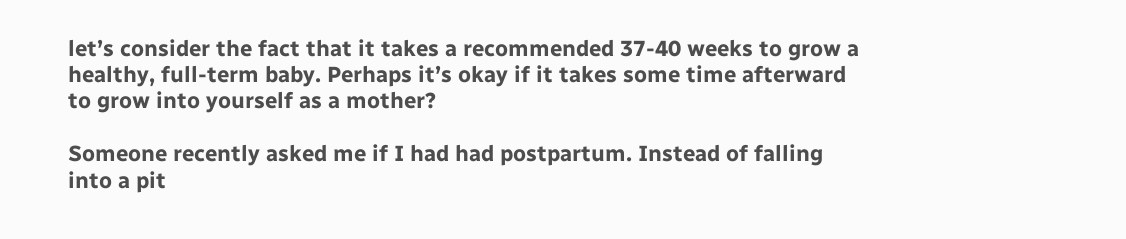let’s consider the fact that it takes a recommended 37-40 weeks to grow a healthy, full-term baby. Perhaps it’s okay if it takes some time afterward to grow into yourself as a mother?

Someone recently asked me if I had had postpartum. Instead of falling into a pit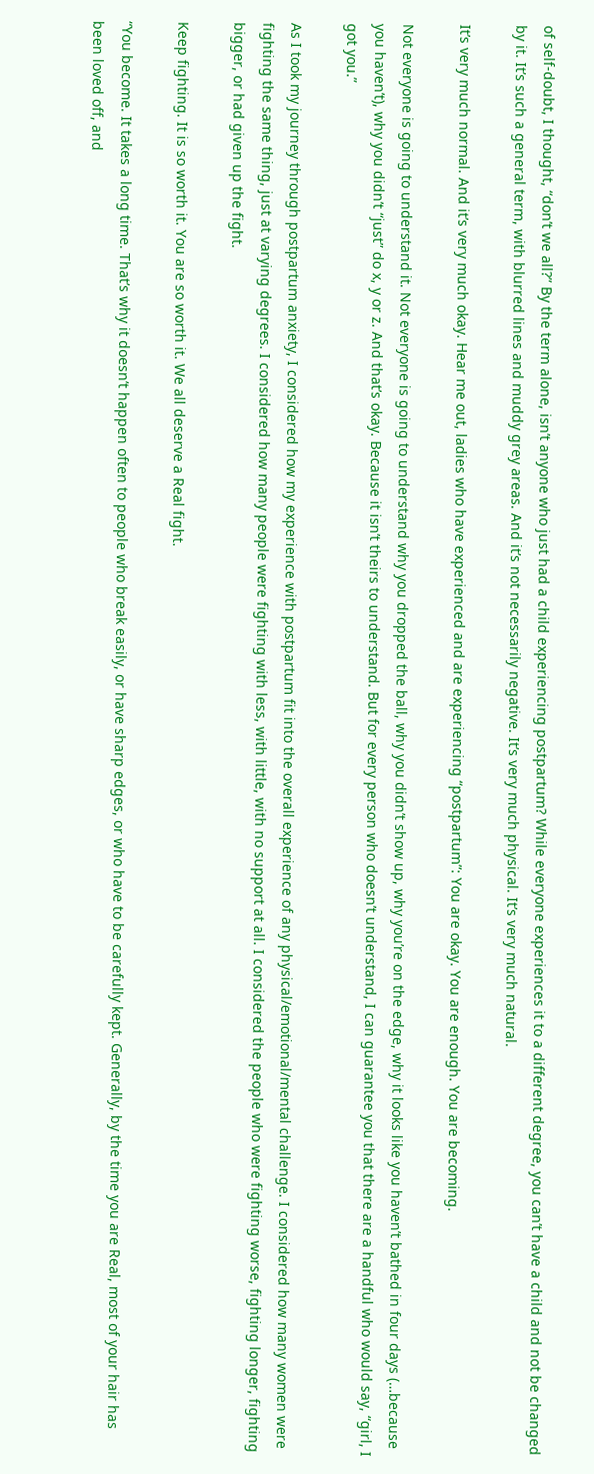of self-doubt, I thought, “don’t we all?” By the term alone, isn’t anyone who just had a child experiencing postpartum? While everyone experiences it to a different degree, you can’t have a child and not be changed by it. It’s such a general term, with blurred lines and muddy grey areas. And it’s not necessarily negative. It’s very much physical. It’s very much natural.

It’s very much normal. And it’s very much okay. Hear me out, ladies who have experienced and are experiencing “postpartum”: You are okay. You are enough. You are becoming.

Not everyone is going to understand it. Not everyone is going to understand why you dropped the ball, why you didn’t show up, why you’re on the edge, why it looks like you haven’t bathed in four days (…because you haven’t), why you didn’t “just” do x, y or z. And that’s okay. Because it isn’t theirs to understand. But for every person who doesn’t understand, I can guarantee you that there are a handful who would say, “girl, I got you.”

As I took my journey through postpartum anxiety, I considered how my experience with postpartum fit into the overall experience of any physical/emotional/mental challenge. I considered how many women were fighting the same thing, just at varying degrees. I considered how many people were fighting with less, with little, with no support at all. I considered the people who were fighting worse, fighting longer, fighting bigger, or had given up the fight.

Keep fighting. It is so worth it. You are so worth it. We all deserve a Real fight.

“You become. It takes a long time. That’s why it doesn’t happen often to people who break easily, or have sharp edges, or who have to be carefully kept. Generally, by the time you are Real, most of your hair has been loved off, and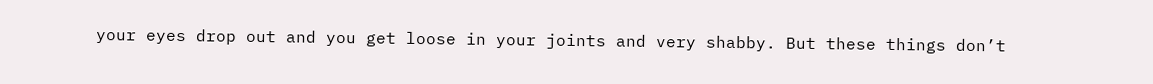your eyes drop out and you get loose in your joints and very shabby. But these things don’t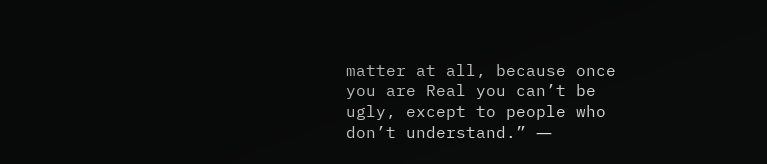matter at all, because once you are Real you can’t be ugly, except to people who don’t understand.” ―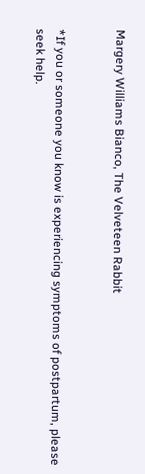Margery Williams Bianco, The Velveteen Rabbit


*If you or someone you know is experiencing symptoms of postpartum, please seek help.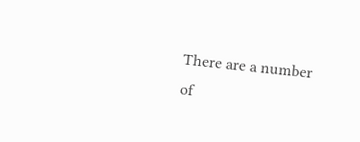There are a number of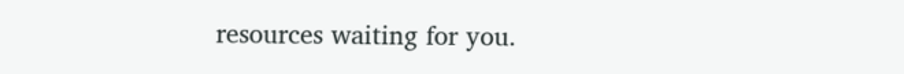resources waiting for you.